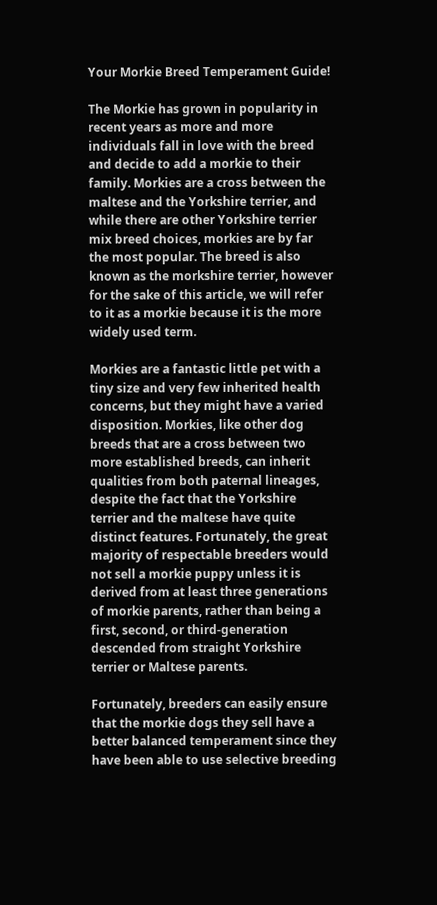Your Morkie Breed Temperament Guide!

The Morkie has grown in popularity in recent years as more and more individuals fall in love with the breed and decide to add a morkie to their family. Morkies are a cross between the maltese and the Yorkshire terrier, and while there are other Yorkshire terrier mix breed choices, morkies are by far the most popular. The breed is also known as the morkshire terrier, however for the sake of this article, we will refer to it as a morkie because it is the more widely used term.

Morkies are a fantastic little pet with a tiny size and very few inherited health concerns, but they might have a varied disposition. Morkies, like other dog breeds that are a cross between two more established breeds, can inherit qualities from both paternal lineages, despite the fact that the Yorkshire terrier and the maltese have quite distinct features. Fortunately, the great majority of respectable breeders would not sell a morkie puppy unless it is derived from at least three generations of morkie parents, rather than being a first, second, or third-generation descended from straight Yorkshire terrier or Maltese parents.

Fortunately, breeders can easily ensure that the morkie dogs they sell have a better balanced temperament since they have been able to use selective breeding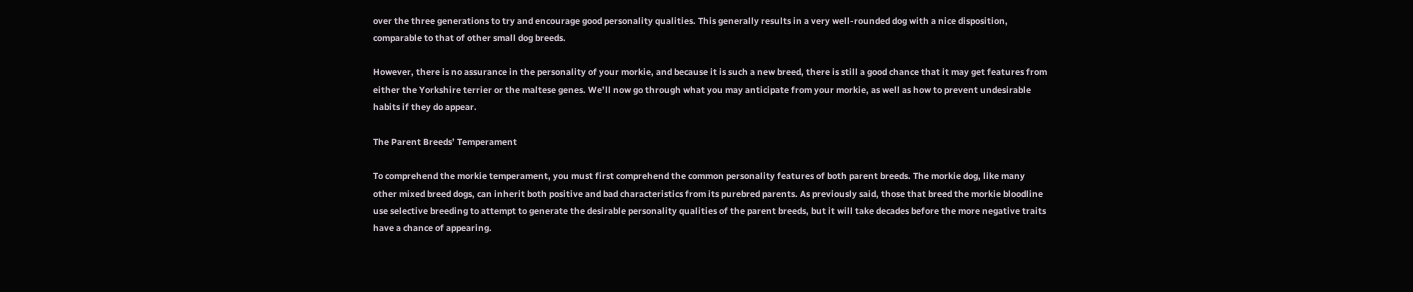over the three generations to try and encourage good personality qualities. This generally results in a very well-rounded dog with a nice disposition, comparable to that of other small dog breeds.

However, there is no assurance in the personality of your morkie, and because it is such a new breed, there is still a good chance that it may get features from either the Yorkshire terrier or the maltese genes. We’ll now go through what you may anticipate from your morkie, as well as how to prevent undesirable habits if they do appear.

The Parent Breeds’ Temperament

To comprehend the morkie temperament, you must first comprehend the common personality features of both parent breeds. The morkie dog, like many other mixed breed dogs, can inherit both positive and bad characteristics from its purebred parents. As previously said, those that breed the morkie bloodline use selective breeding to attempt to generate the desirable personality qualities of the parent breeds, but it will take decades before the more negative traits have a chance of appearing.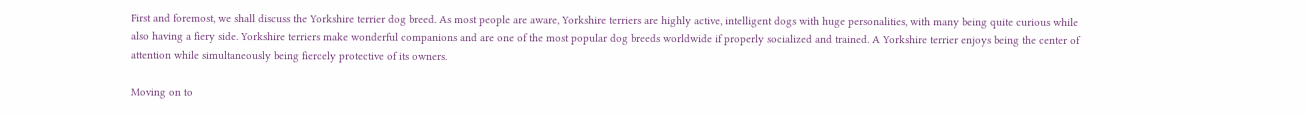First and foremost, we shall discuss the Yorkshire terrier dog breed. As most people are aware, Yorkshire terriers are highly active, intelligent dogs with huge personalities, with many being quite curious while also having a fiery side. Yorkshire terriers make wonderful companions and are one of the most popular dog breeds worldwide if properly socialized and trained. A Yorkshire terrier enjoys being the center of attention while simultaneously being fiercely protective of its owners.

Moving on to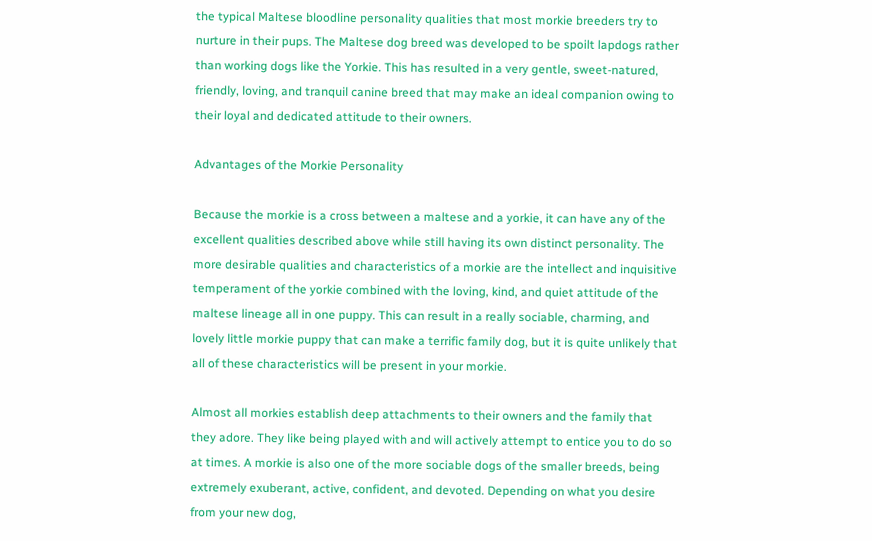the typical Maltese bloodline personality qualities that most morkie breeders try to nurture in their pups. The Maltese dog breed was developed to be spoilt lapdogs rather than working dogs like the Yorkie. This has resulted in a very gentle, sweet-natured, friendly, loving, and tranquil canine breed that may make an ideal companion owing to their loyal and dedicated attitude to their owners.

Advantages of the Morkie Personality

Because the morkie is a cross between a maltese and a yorkie, it can have any of the excellent qualities described above while still having its own distinct personality. The more desirable qualities and characteristics of a morkie are the intellect and inquisitive temperament of the yorkie combined with the loving, kind, and quiet attitude of the maltese lineage all in one puppy. This can result in a really sociable, charming, and lovely little morkie puppy that can make a terrific family dog, but it is quite unlikely that all of these characteristics will be present in your morkie.

Almost all morkies establish deep attachments to their owners and the family that they adore. They like being played with and will actively attempt to entice you to do so at times. A morkie is also one of the more sociable dogs of the smaller breeds, being extremely exuberant, active, confident, and devoted. Depending on what you desire from your new dog,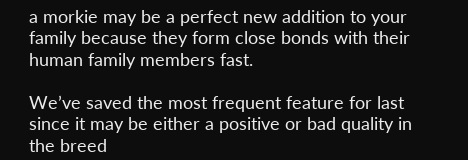a morkie may be a perfect new addition to your family because they form close bonds with their human family members fast.

We’ve saved the most frequent feature for last since it may be either a positive or bad quality in the breed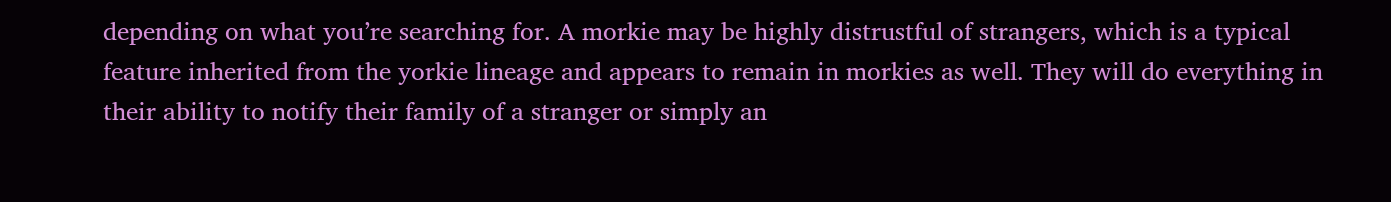depending on what you’re searching for. A morkie may be highly distrustful of strangers, which is a typical feature inherited from the yorkie lineage and appears to remain in morkies as well. They will do everything in their ability to notify their family of a stranger or simply an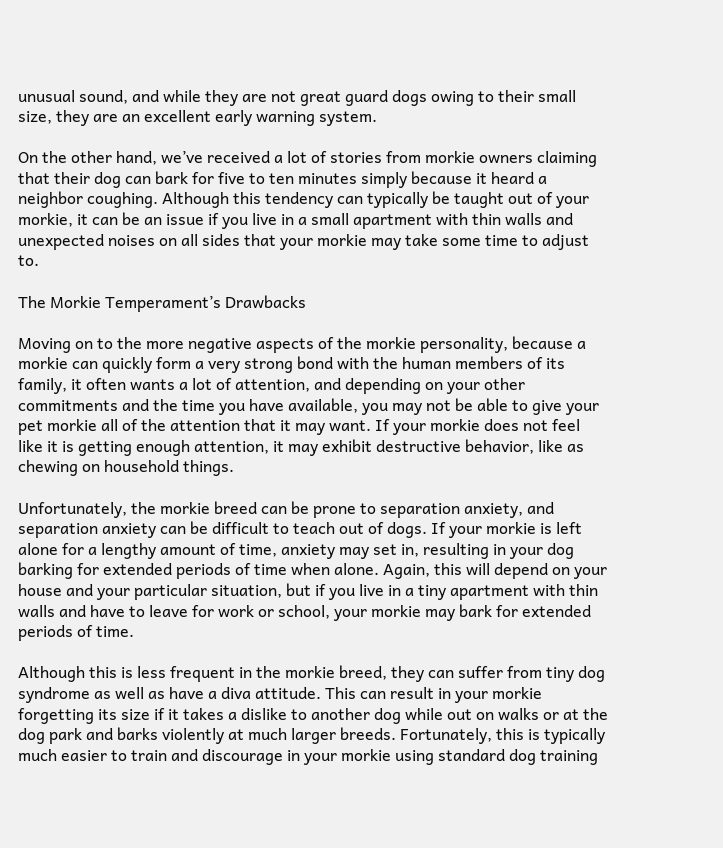unusual sound, and while they are not great guard dogs owing to their small size, they are an excellent early warning system.

On the other hand, we’ve received a lot of stories from morkie owners claiming that their dog can bark for five to ten minutes simply because it heard a neighbor coughing. Although this tendency can typically be taught out of your morkie, it can be an issue if you live in a small apartment with thin walls and unexpected noises on all sides that your morkie may take some time to adjust to.

The Morkie Temperament’s Drawbacks

Moving on to the more negative aspects of the morkie personality, because a morkie can quickly form a very strong bond with the human members of its family, it often wants a lot of attention, and depending on your other commitments and the time you have available, you may not be able to give your pet morkie all of the attention that it may want. If your morkie does not feel like it is getting enough attention, it may exhibit destructive behavior, like as chewing on household things.

Unfortunately, the morkie breed can be prone to separation anxiety, and separation anxiety can be difficult to teach out of dogs. If your morkie is left alone for a lengthy amount of time, anxiety may set in, resulting in your dog barking for extended periods of time when alone. Again, this will depend on your house and your particular situation, but if you live in a tiny apartment with thin walls and have to leave for work or school, your morkie may bark for extended periods of time.

Although this is less frequent in the morkie breed, they can suffer from tiny dog syndrome as well as have a diva attitude. This can result in your morkie forgetting its size if it takes a dislike to another dog while out on walks or at the dog park and barks violently at much larger breeds. Fortunately, this is typically much easier to train and discourage in your morkie using standard dog training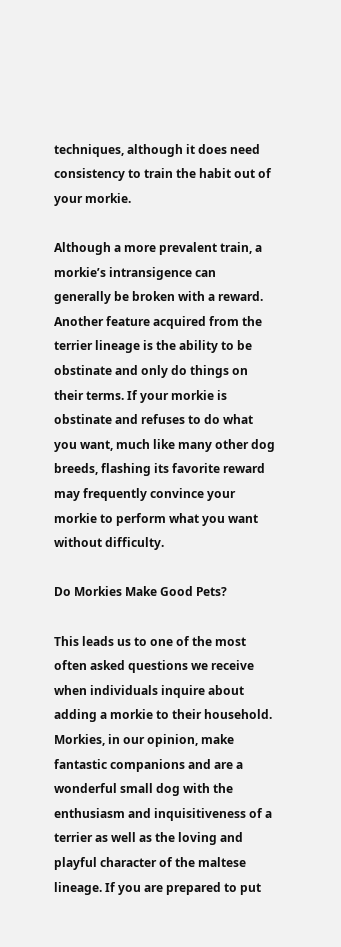techniques, although it does need consistency to train the habit out of your morkie.

Although a more prevalent train, a morkie’s intransigence can generally be broken with a reward. Another feature acquired from the terrier lineage is the ability to be obstinate and only do things on their terms. If your morkie is obstinate and refuses to do what you want, much like many other dog breeds, flashing its favorite reward may frequently convince your morkie to perform what you want without difficulty.

Do Morkies Make Good Pets?

This leads us to one of the most often asked questions we receive when individuals inquire about adding a morkie to their household. Morkies, in our opinion, make fantastic companions and are a wonderful small dog with the enthusiasm and inquisitiveness of a terrier as well as the loving and playful character of the maltese lineage. If you are prepared to put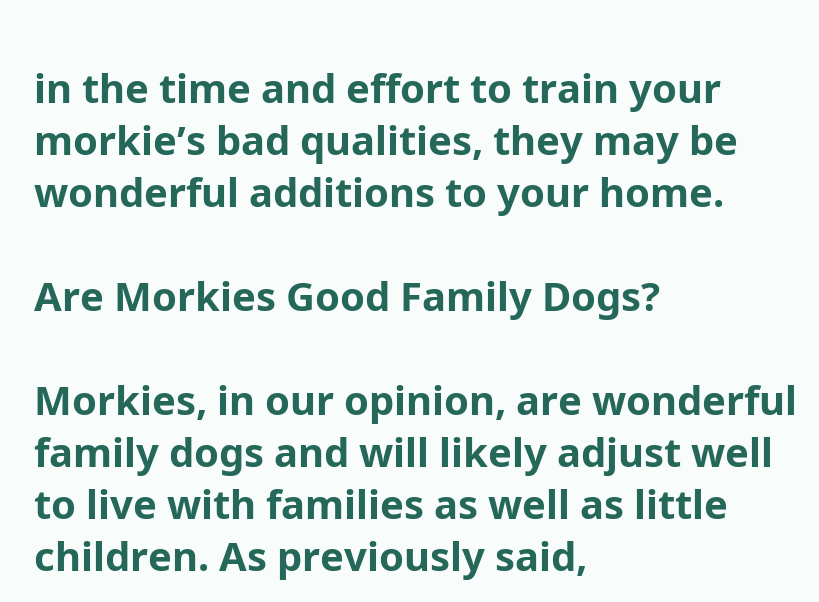in the time and effort to train your morkie’s bad qualities, they may be wonderful additions to your home.

Are Morkies Good Family Dogs?

Morkies, in our opinion, are wonderful family dogs and will likely adjust well to live with families as well as little children. As previously said,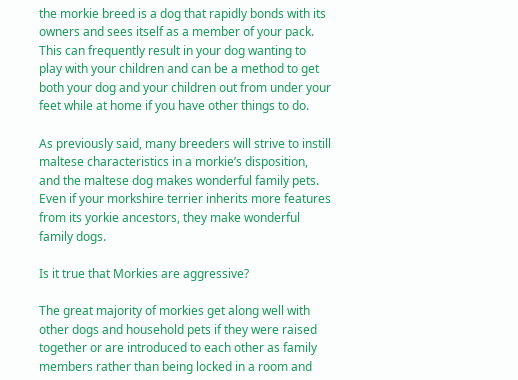the morkie breed is a dog that rapidly bonds with its owners and sees itself as a member of your pack. This can frequently result in your dog wanting to play with your children and can be a method to get both your dog and your children out from under your feet while at home if you have other things to do.

As previously said, many breeders will strive to instill maltese characteristics in a morkie’s disposition, and the maltese dog makes wonderful family pets. Even if your morkshire terrier inherits more features from its yorkie ancestors, they make wonderful family dogs.

Is it true that Morkies are aggressive?

The great majority of morkies get along well with other dogs and household pets if they were raised together or are introduced to each other as family members rather than being locked in a room and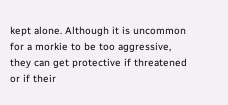kept alone. Although it is uncommon for a morkie to be too aggressive, they can get protective if threatened or if their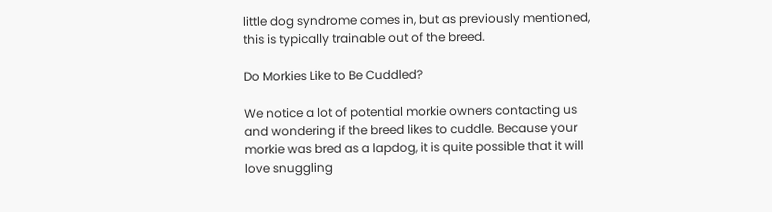little dog syndrome comes in, but as previously mentioned, this is typically trainable out of the breed.

Do Morkies Like to Be Cuddled?

We notice a lot of potential morkie owners contacting us and wondering if the breed likes to cuddle. Because your morkie was bred as a lapdog, it is quite possible that it will love snuggling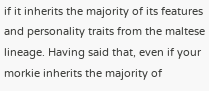if it inherits the majority of its features and personality traits from the maltese lineage. Having said that, even if your morkie inherits the majority of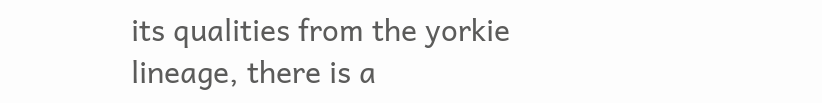its qualities from the yorkie lineage, there is a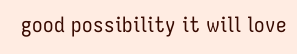good possibility it will love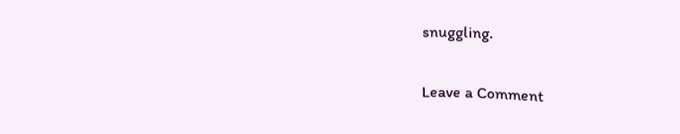snuggling.

Leave a Comment